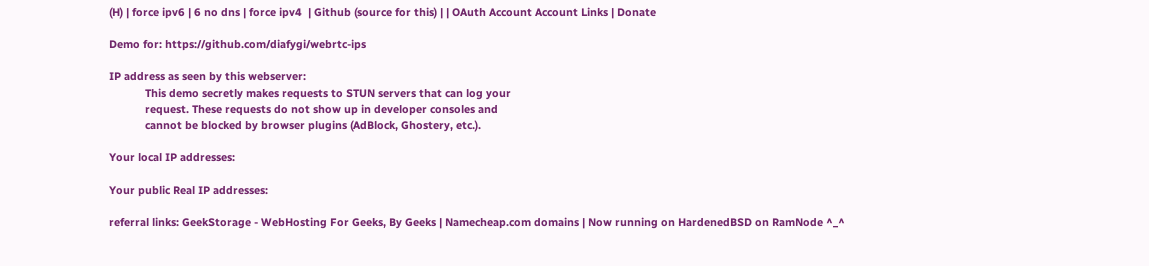(H) | force ipv6 | 6 no dns | force ipv4  | Github (source for this) | | OAuth Account Account Links | Donate

Demo for: https://github.com/diafygi/webrtc-ips

IP address as seen by this webserver:
            This demo secretly makes requests to STUN servers that can log your
            request. These requests do not show up in developer consoles and
            cannot be blocked by browser plugins (AdBlock, Ghostery, etc.).

Your local IP addresses:

Your public Real IP addresses:

referral links: GeekStorage - WebHosting For Geeks, By Geeks | Namecheap.com domains | Now running on HardenedBSD on RamNode ^_^